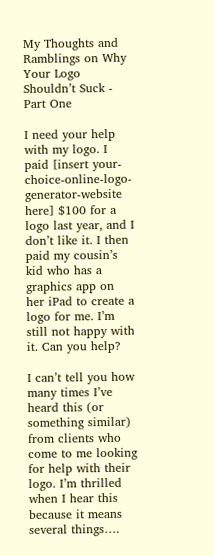My Thoughts and Ramblings on Why Your Logo Shouldn’t Suck - Part One

I need your help with my logo. I paid [insert your-choice-online-logo-generator-website here] $100 for a logo last year, and I don’t like it. I then paid my cousin’s kid who has a graphics app on her iPad to create a logo for me. I’m still not happy with it. Can you help?

I can’t tell you how many times I’ve heard this (or something similar) from clients who come to me looking for help with their logo. I’m thrilled when I hear this because it means several things….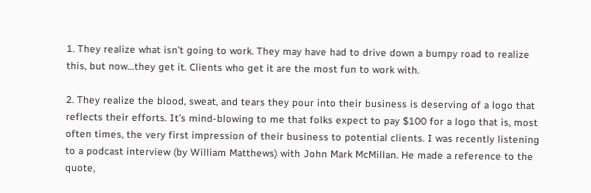1. They realize what isn’t going to work. They may have had to drive down a bumpy road to realize this, but now…they get it. Clients who get it are the most fun to work with.

2. They realize the blood, sweat, and tears they pour into their business is deserving of a logo that reflects their efforts. It’s mind-blowing to me that folks expect to pay $100 for a logo that is, most often times, the very first impression of their business to potential clients. I was recently listening to a podcast interview (by William Matthews) with John Mark McMillan. He made a reference to the quote,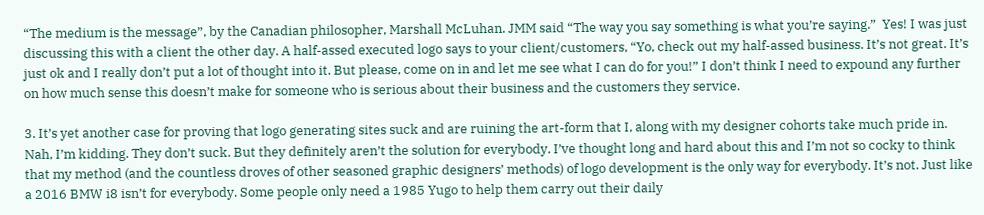“The medium is the message”, by the Canadian philosopher, Marshall McLuhan. JMM said “The way you say something is what you’re saying.”  Yes! I was just discussing this with a client the other day. A half-assed executed logo says to your client/customers, “Yo, check out my half-assed business. It’s not great. It’s just ok and I really don’t put a lot of thought into it. But please, come on in and let me see what I can do for you!” I don’t think I need to expound any further on how much sense this doesn’t make for someone who is serious about their business and the customers they service.

3. It’s yet another case for proving that logo generating sites suck and are ruining the art-form that I, along with my designer cohorts take much pride in. Nah, I’m kidding. They don’t suck. But they definitely aren’t the solution for everybody. I’ve thought long and hard about this and I’m not so cocky to think that my method (and the countless droves of other seasoned graphic designers’ methods) of logo development is the only way for everybody. It’s not. Just like a 2016 BMW i8 isn’t for everybody. Some people only need a 1985 Yugo to help them carry out their daily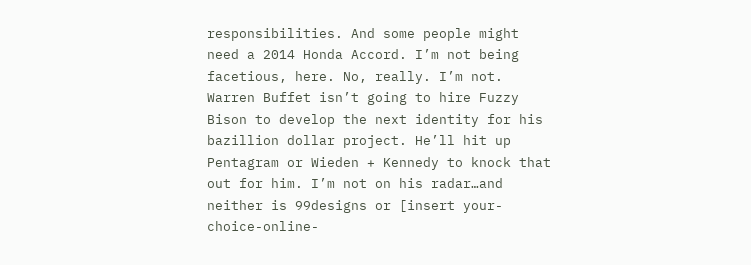responsibilities. And some people might need a 2014 Honda Accord. I’m not being facetious, here. No, really. I’m not. Warren Buffet isn’t going to hire Fuzzy Bison to develop the next identity for his bazillion dollar project. He’ll hit up Pentagram or Wieden + Kennedy to knock that out for him. I’m not on his radar…and neither is 99designs or [insert your-choice-online-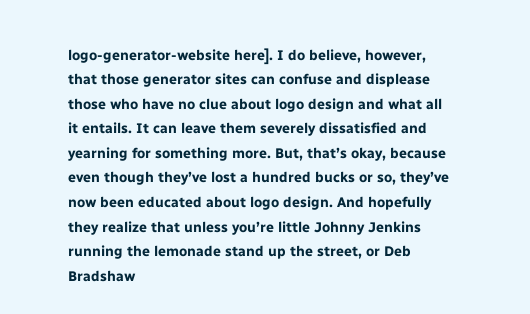logo-generator-website here]. I do believe, however, that those generator sites can confuse and displease those who have no clue about logo design and what all it entails. It can leave them severely dissatisfied and yearning for something more. But, that’s okay, because even though they’ve lost a hundred bucks or so, they’ve now been educated about logo design. And hopefully they realize that unless you’re little Johnny Jenkins running the lemonade stand up the street, or Deb Bradshaw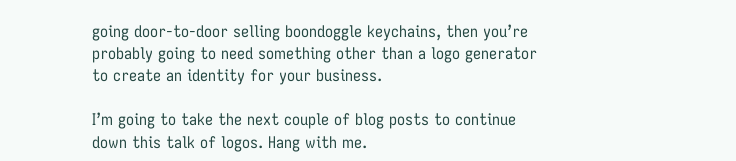going door-to-door selling boondoggle keychains, then you’re probably going to need something other than a logo generator to create an identity for your business.

I’m going to take the next couple of blog posts to continue down this talk of logos. Hang with me.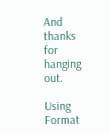And thanks for hanging out.

Using Format